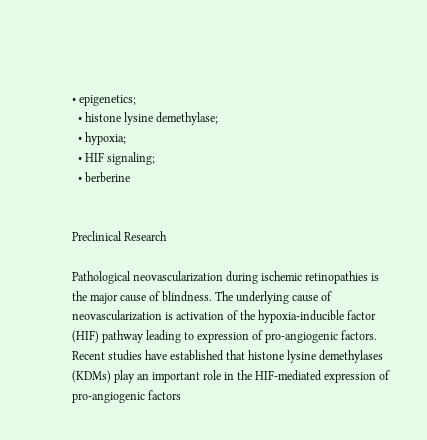• epigenetics;
  • histone lysine demethylase;
  • hypoxia;
  • HIF signaling;
  • berberine


Preclinical Research

Pathological neovascularization during ischemic retinopathies is the major cause of blindness. The underlying cause of neovascularization is activation of the hypoxia-inducible factor (HIF) pathway leading to expression of pro-angiogenic factors. Recent studies have established that histone lysine demethylases (KDMs) play an important role in the HIF-mediated expression of pro-angiogenic factors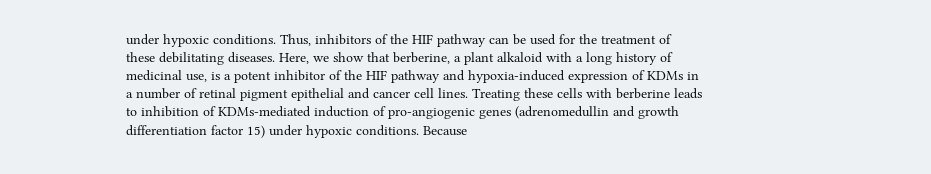under hypoxic conditions. Thus, inhibitors of the HIF pathway can be used for the treatment of these debilitating diseases. Here, we show that berberine, a plant alkaloid with a long history of medicinal use, is a potent inhibitor of the HIF pathway and hypoxia-induced expression of KDMs in a number of retinal pigment epithelial and cancer cell lines. Treating these cells with berberine leads to inhibition of KDMs-mediated induction of pro-angiogenic genes (adrenomedullin and growth differentiation factor 15) under hypoxic conditions. Because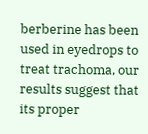berberine has been used in eyedrops to treat trachoma, our results suggest that its proper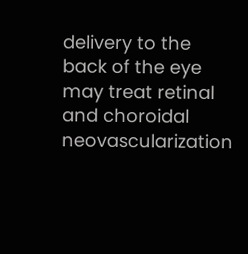delivery to the back of the eye may treat retinal and choroidal neovascularization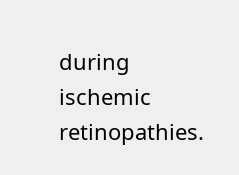during ischemic retinopathies.